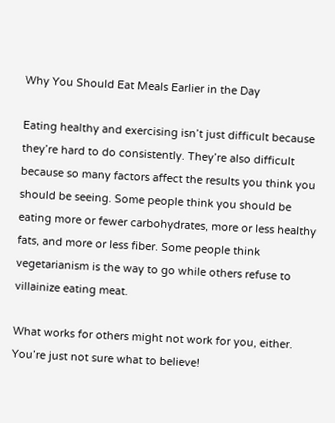Why You Should Eat Meals Earlier in the Day

Eating healthy and exercising isn’t just difficult because they’re hard to do consistently. They’re also difficult because so many factors affect the results you think you should be seeing. Some people think you should be eating more or fewer carbohydrates, more or less healthy fats, and more or less fiber. Some people think vegetarianism is the way to go while others refuse to villainize eating meat.

What works for others might not work for you, either. You’re just not sure what to believe!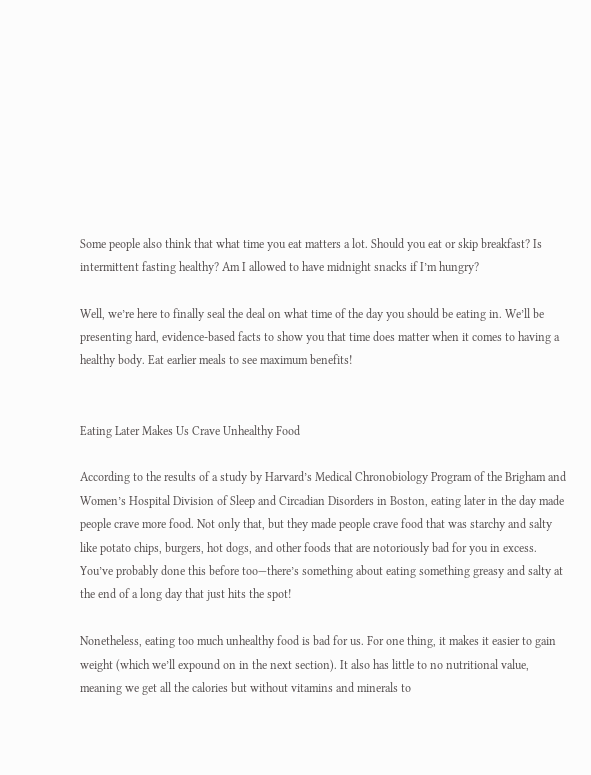Some people also think that what time you eat matters a lot. Should you eat or skip breakfast? Is intermittent fasting healthy? Am I allowed to have midnight snacks if I’m hungry?

Well, we’re here to finally seal the deal on what time of the day you should be eating in. We’ll be presenting hard, evidence-based facts to show you that time does matter when it comes to having a healthy body. Eat earlier meals to see maximum benefits!


Eating Later Makes Us Crave Unhealthy Food

According to the results of a study by Harvard’s Medical Chronobiology Program of the Brigham and Women’s Hospital Division of Sleep and Circadian Disorders in Boston, eating later in the day made people crave more food. Not only that, but they made people crave food that was starchy and salty like potato chips, burgers, hot dogs, and other foods that are notoriously bad for you in excess. You’ve probably done this before too—there’s something about eating something greasy and salty at the end of a long day that just hits the spot!

Nonetheless, eating too much unhealthy food is bad for us. For one thing, it makes it easier to gain weight (which we’ll expound on in the next section). It also has little to no nutritional value, meaning we get all the calories but without vitamins and minerals to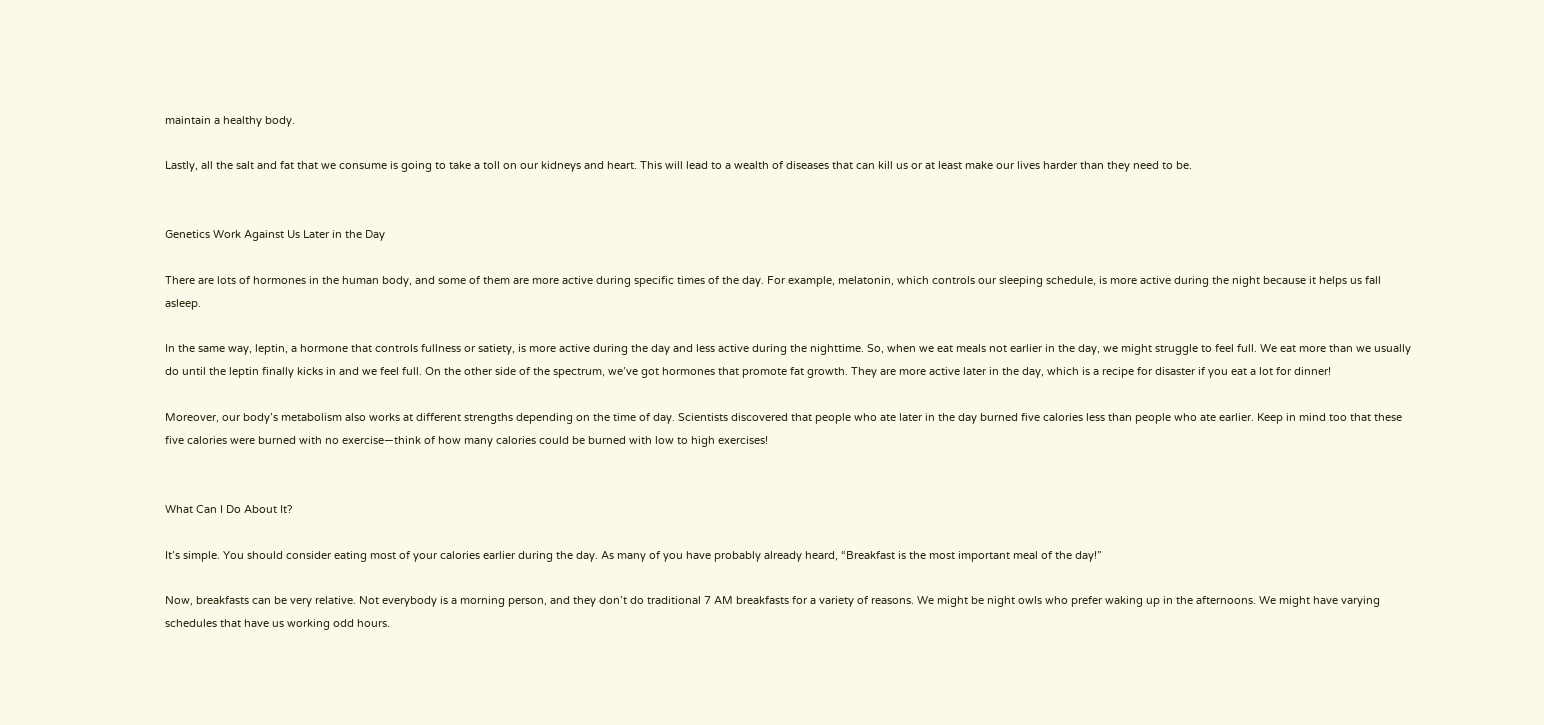maintain a healthy body.

Lastly, all the salt and fat that we consume is going to take a toll on our kidneys and heart. This will lead to a wealth of diseases that can kill us or at least make our lives harder than they need to be.


Genetics Work Against Us Later in the Day

There are lots of hormones in the human body, and some of them are more active during specific times of the day. For example, melatonin, which controls our sleeping schedule, is more active during the night because it helps us fall asleep.

In the same way, leptin, a hormone that controls fullness or satiety, is more active during the day and less active during the nighttime. So, when we eat meals not earlier in the day, we might struggle to feel full. We eat more than we usually do until the leptin finally kicks in and we feel full. On the other side of the spectrum, we’ve got hormones that promote fat growth. They are more active later in the day, which is a recipe for disaster if you eat a lot for dinner!

Moreover, our body’s metabolism also works at different strengths depending on the time of day. Scientists discovered that people who ate later in the day burned five calories less than people who ate earlier. Keep in mind too that these five calories were burned with no exercise—think of how many calories could be burned with low to high exercises!


What Can I Do About It?

It’s simple. You should consider eating most of your calories earlier during the day. As many of you have probably already heard, “Breakfast is the most important meal of the day!”

Now, breakfasts can be very relative. Not everybody is a morning person, and they don’t do traditional 7 AM breakfasts for a variety of reasons. We might be night owls who prefer waking up in the afternoons. We might have varying schedules that have us working odd hours.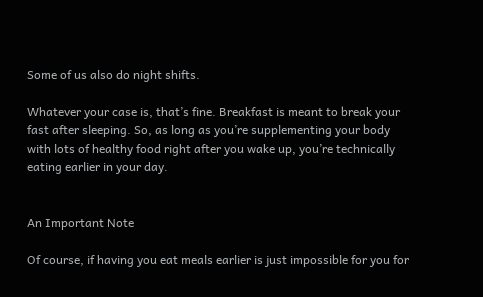Some of us also do night shifts.

Whatever your case is, that’s fine. Breakfast is meant to break your fast after sleeping. So, as long as you’re supplementing your body with lots of healthy food right after you wake up, you’re technically eating earlier in your day.


An Important Note

Of course, if having you eat meals earlier is just impossible for you for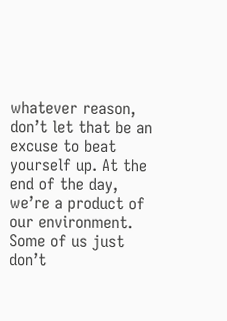whatever reason, don’t let that be an excuse to beat yourself up. At the end of the day, we’re a product of our environment. Some of us just don’t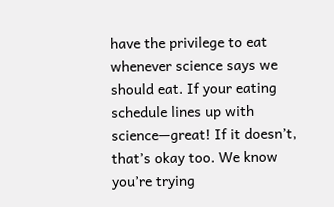have the privilege to eat whenever science says we should eat. If your eating schedule lines up with science—great! If it doesn’t, that’s okay too. We know you’re trying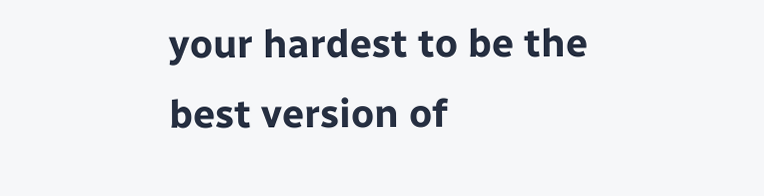your hardest to be the best version of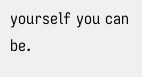yourself you can be.